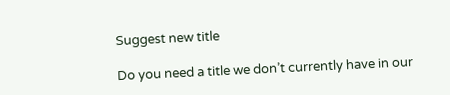Suggest new title

Do you need a title we don’t currently have in our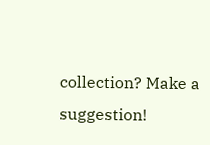collection? Make a suggestion!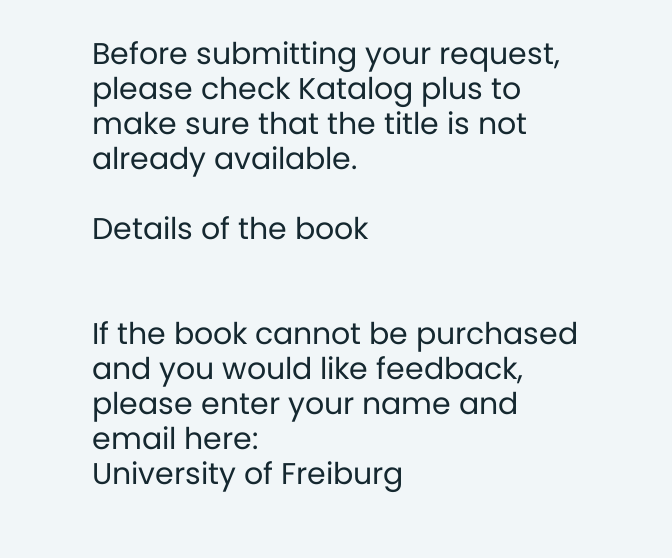Before submitting your request, please check Katalog plus to make sure that the title is not already available.

Details of the book


If the book cannot be purchased and you would like feedback, please enter your name and email here:
University of Freiburg